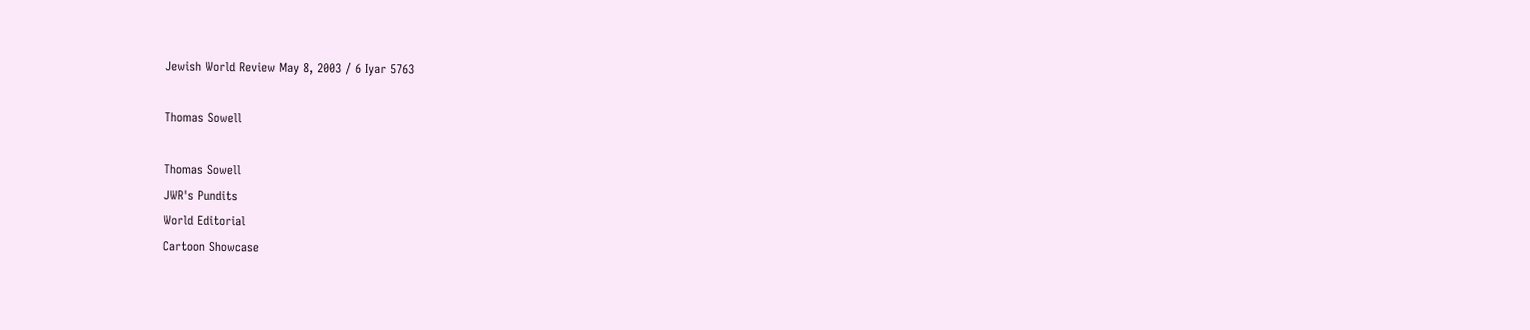Jewish World Review May 8, 2003 / 6 Iyar 5763

Thomas Sowell

Thomas Sowell
JWR's Pundits
World Editorial
Cartoon Showcase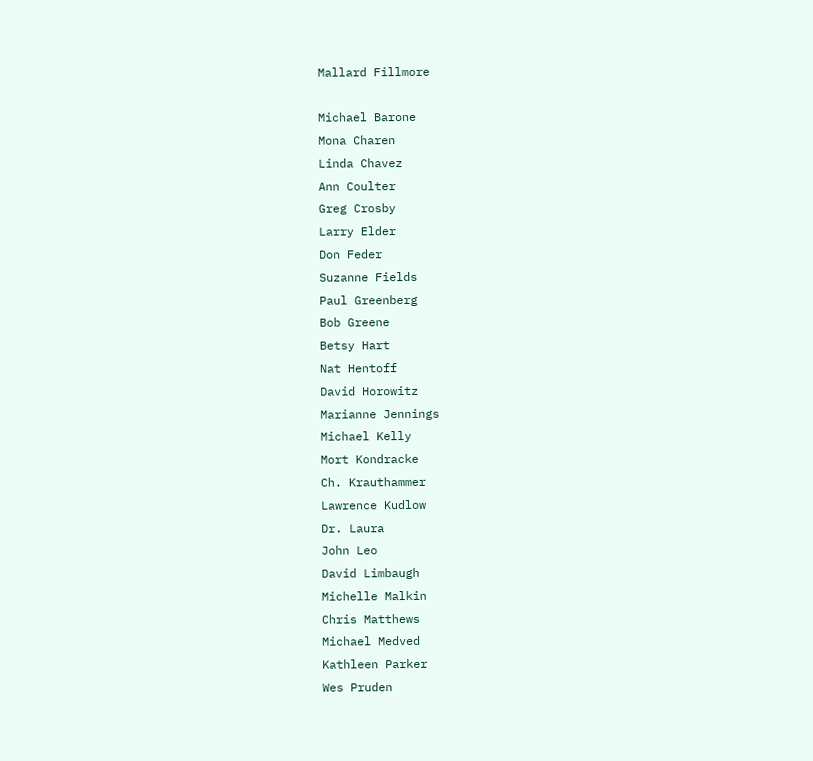Mallard Fillmore

Michael Barone
Mona Charen
Linda Chavez
Ann Coulter
Greg Crosby
Larry Elder
Don Feder
Suzanne Fields
Paul Greenberg
Bob Greene
Betsy Hart
Nat Hentoff
David Horowitz
Marianne Jennings
Michael Kelly
Mort Kondracke
Ch. Krauthammer
Lawrence Kudlow
Dr. Laura
John Leo
David Limbaugh
Michelle Malkin
Chris Matthews
Michael Medved
Kathleen Parker
Wes Pruden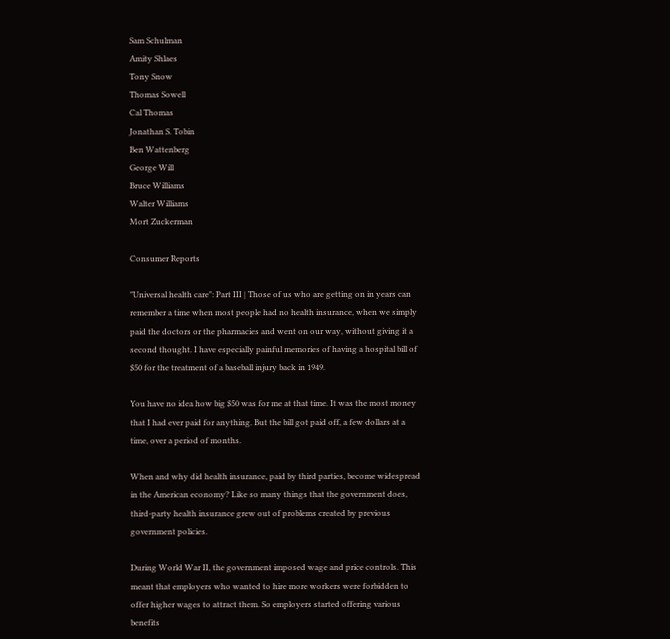Sam Schulman
Amity Shlaes
Tony Snow
Thomas Sowell
Cal Thomas
Jonathan S. Tobin
Ben Wattenberg
George Will
Bruce Williams
Walter Williams
Mort Zuckerman

Consumer Reports

"Universal health care": Part III | Those of us who are getting on in years can remember a time when most people had no health insurance, when we simply paid the doctors or the pharmacies and went on our way, without giving it a second thought. I have especially painful memories of having a hospital bill of $50 for the treatment of a baseball injury back in 1949.

You have no idea how big $50 was for me at that time. It was the most money that I had ever paid for anything. But the bill got paid off, a few dollars at a time, over a period of months.

When and why did health insurance, paid by third parties, become widespread in the American economy? Like so many things that the government does, third-party health insurance grew out of problems created by previous government policies.

During World War II, the government imposed wage and price controls. This meant that employers who wanted to hire more workers were forbidden to offer higher wages to attract them. So employers started offering various benefits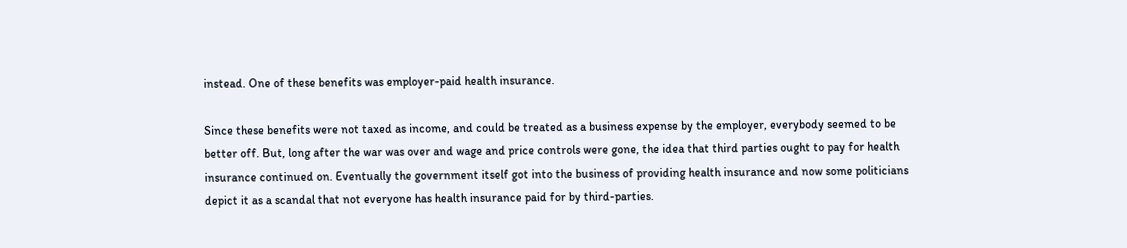instead. One of these benefits was employer-paid health insurance.

Since these benefits were not taxed as income, and could be treated as a business expense by the employer, everybody seemed to be better off. But, long after the war was over and wage and price controls were gone, the idea that third parties ought to pay for health insurance continued on. Eventually the government itself got into the business of providing health insurance and now some politicians depict it as a scandal that not everyone has health insurance paid for by third-parties.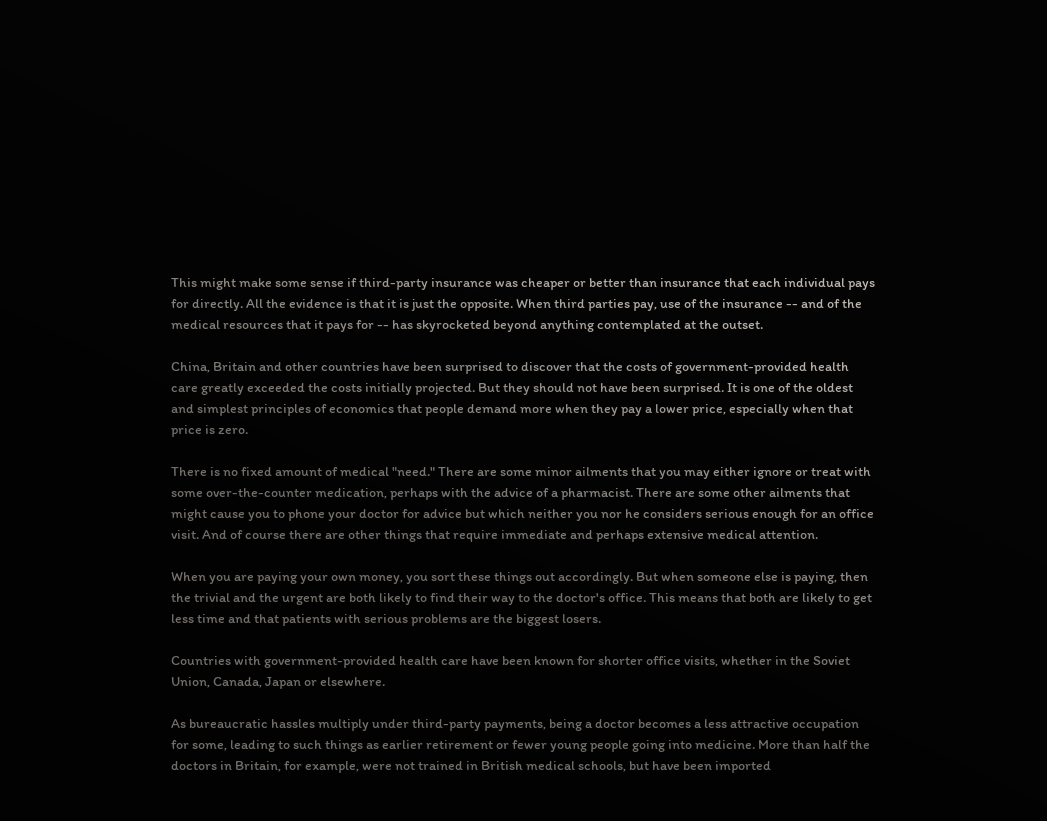This might make some sense if third-party insurance was cheaper or better than insurance that each individual pays for directly. All the evidence is that it is just the opposite. When third parties pay, use of the insurance -- and of the medical resources that it pays for -- has skyrocketed beyond anything contemplated at the outset.

China, Britain and other countries have been surprised to discover that the costs of government-provided health care greatly exceeded the costs initially projected. But they should not have been surprised. It is one of the oldest and simplest principles of economics that people demand more when they pay a lower price, especially when that price is zero.

There is no fixed amount of medical "need." There are some minor ailments that you may either ignore or treat with some over-the-counter medication, perhaps with the advice of a pharmacist. There are some other ailments that might cause you to phone your doctor for advice but which neither you nor he considers serious enough for an office visit. And of course there are other things that require immediate and perhaps extensive medical attention.

When you are paying your own money, you sort these things out accordingly. But when someone else is paying, then the trivial and the urgent are both likely to find their way to the doctor's office. This means that both are likely to get less time and that patients with serious problems are the biggest losers.

Countries with government-provided health care have been known for shorter office visits, whether in the Soviet Union, Canada, Japan or elsewhere.

As bureaucratic hassles multiply under third-party payments, being a doctor becomes a less attractive occupation for some, leading to such things as earlier retirement or fewer young people going into medicine. More than half the doctors in Britain, for example, were not trained in British medical schools, but have been imported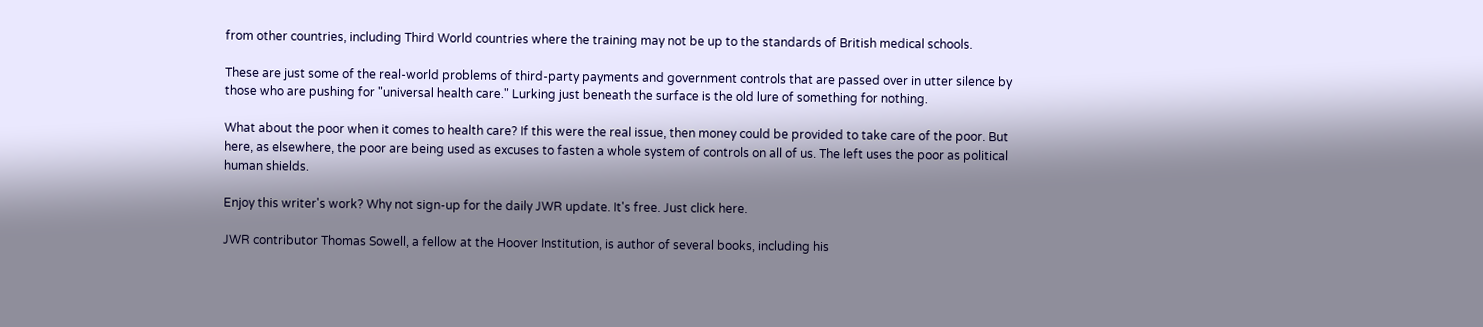from other countries, including Third World countries where the training may not be up to the standards of British medical schools.

These are just some of the real-world problems of third-party payments and government controls that are passed over in utter silence by those who are pushing for "universal health care." Lurking just beneath the surface is the old lure of something for nothing.

What about the poor when it comes to health care? If this were the real issue, then money could be provided to take care of the poor. But here, as elsewhere, the poor are being used as excuses to fasten a whole system of controls on all of us. The left uses the poor as political human shields.

Enjoy this writer's work? Why not sign-up for the daily JWR update. It's free. Just click here.

JWR contributor Thomas Sowell, a fellow at the Hoover Institution, is author of several books, including his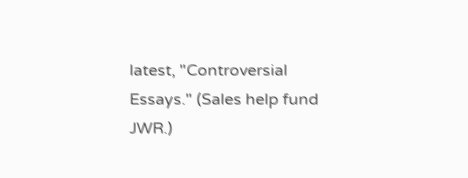latest, "Controversial Essays." (Sales help fund JWR.)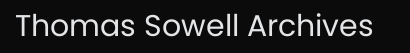Thomas Sowell Archives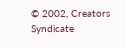© 2002, Creators Syndicate